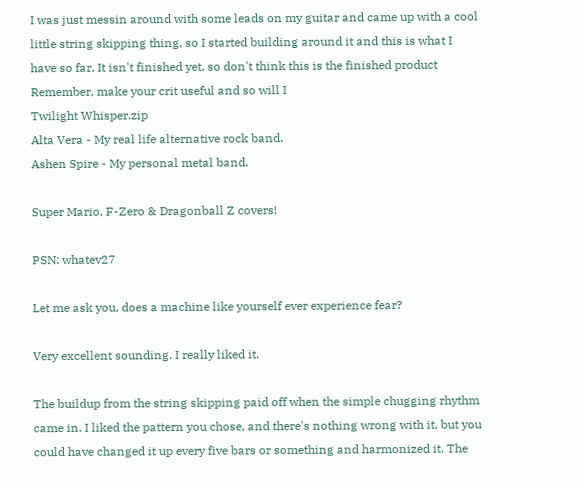I was just messin around with some leads on my guitar and came up with a cool little string skipping thing, so I started building around it and this is what I have so far. It isn't finished yet, so don't think this is the finished product Remember, make your crit useful and so will I
Twilight Whisper.zip
Alta Vera - My real life alternative rock band.
Ashen Spire - My personal metal band.

Super Mario, F-Zero & Dragonball Z covers!

PSN: whatev27

Let me ask you, does a machine like yourself ever experience fear?

Very excellent sounding. I really liked it.

The buildup from the string skipping paid off when the simple chugging rhythm came in. I liked the pattern you chose, and there's nothing wrong with it, but you could have changed it up every five bars or something and harmonized it. The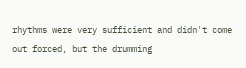rhythms were very sufficient and didn't come out forced, but the drumming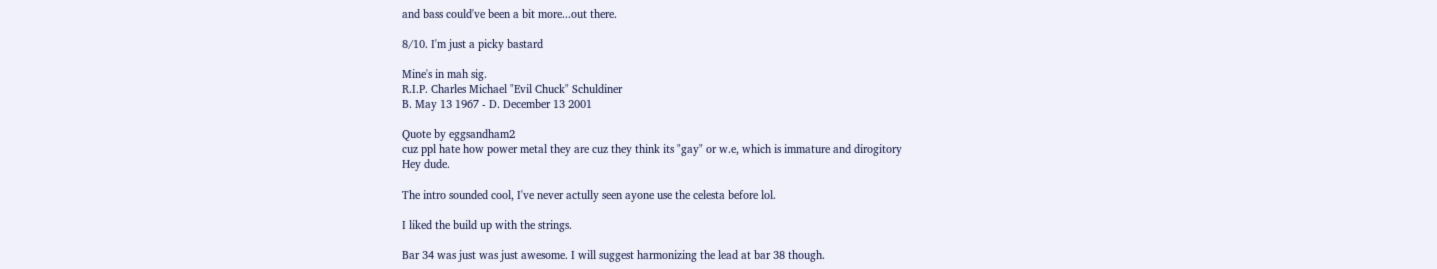and bass could've been a bit more...out there.

8/10. I'm just a picky bastard

Mine's in mah sig.
R.I.P. Charles Michael "Evil Chuck" Schuldiner
B. May 13 1967 - D. December 13 2001

Quote by eggsandham2
cuz ppl hate how power metal they are cuz they think its "gay" or w.e, which is immature and dirogitory
Hey dude.

The intro sounded cool, I've never actully seen ayone use the celesta before lol.

I liked the build up with the strings.

Bar 34 was just was just awesome. I will suggest harmonizing the lead at bar 38 though.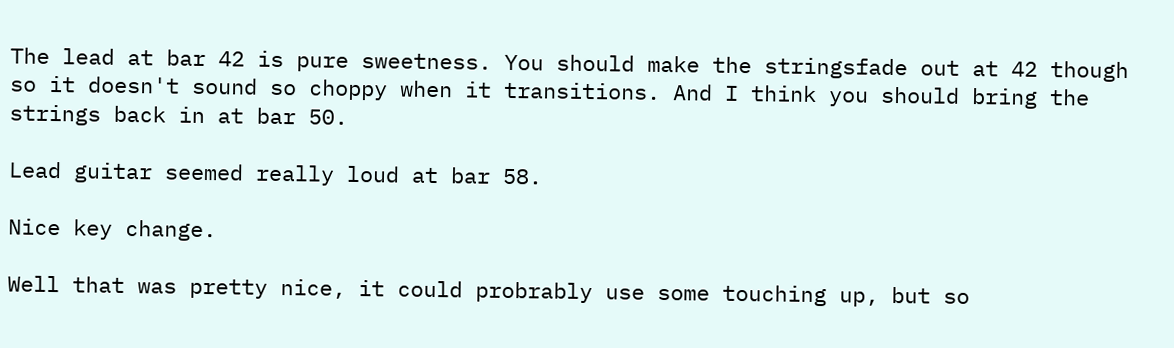The lead at bar 42 is pure sweetness. You should make the stringsfade out at 42 though so it doesn't sound so choppy when it transitions. And I think you should bring the strings back in at bar 50.

Lead guitar seemed really loud at bar 58.

Nice key change.

Well that was pretty nice, it could probrably use some touching up, but so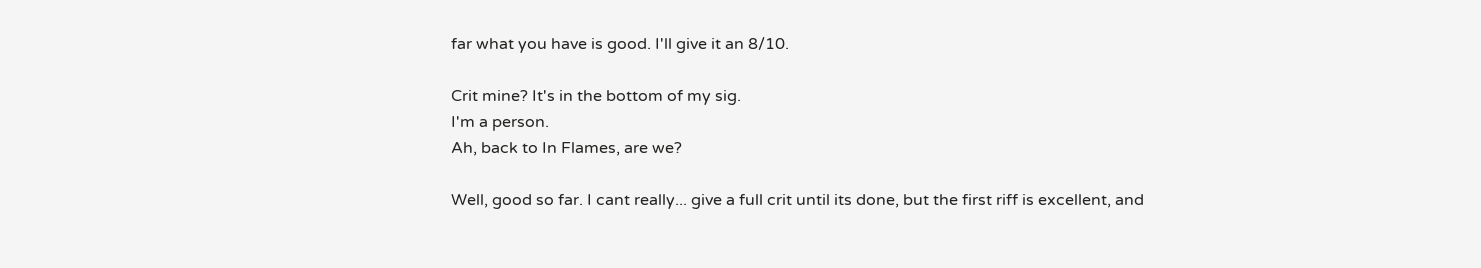far what you have is good. I'll give it an 8/10.

Crit mine? It's in the bottom of my sig.
I'm a person.
Ah, back to In Flames, are we?

Well, good so far. I cant really... give a full crit until its done, but the first riff is excellent, and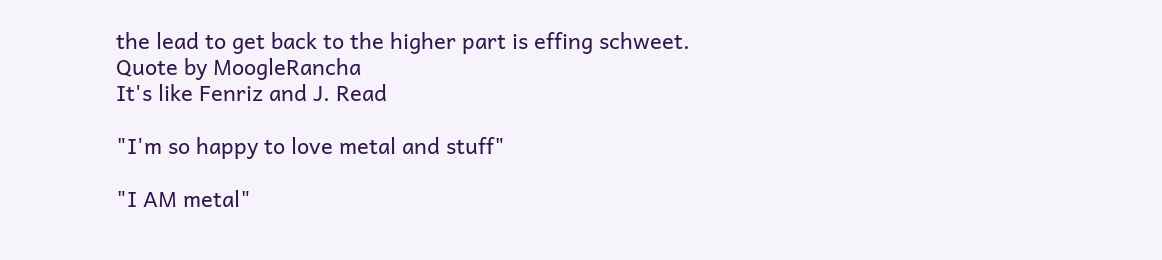the lead to get back to the higher part is effing schweet.
Quote by MoogleRancha
It's like Fenriz and J. Read

"I'm so happy to love metal and stuff"

"I AM metal"